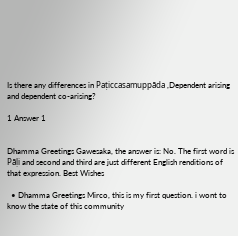Is there any differences in Paṭiccasamuppāda ,Dependent arising and dependent co-arising?

1 Answer 1


Dhamma Greetings Gawesaka, the answer is: No. The first word is Pāḷi and second and third are just different English renditions of that expression. Best Wishes

  • Dhamma Greetings Mirco, this is my first question. i wont to know the state of this community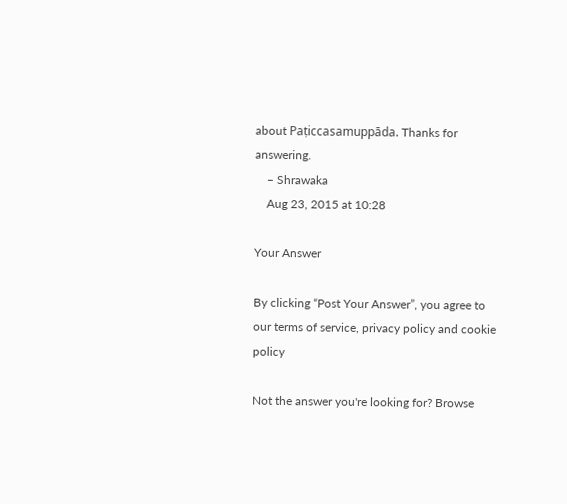about Paṭiccasamuppāda. Thanks for answering.
    – Shrawaka
    Aug 23, 2015 at 10:28

Your Answer

By clicking “Post Your Answer”, you agree to our terms of service, privacy policy and cookie policy

Not the answer you're looking for? Browse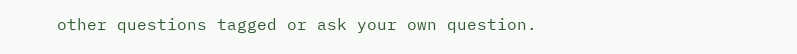other questions tagged or ask your own question.